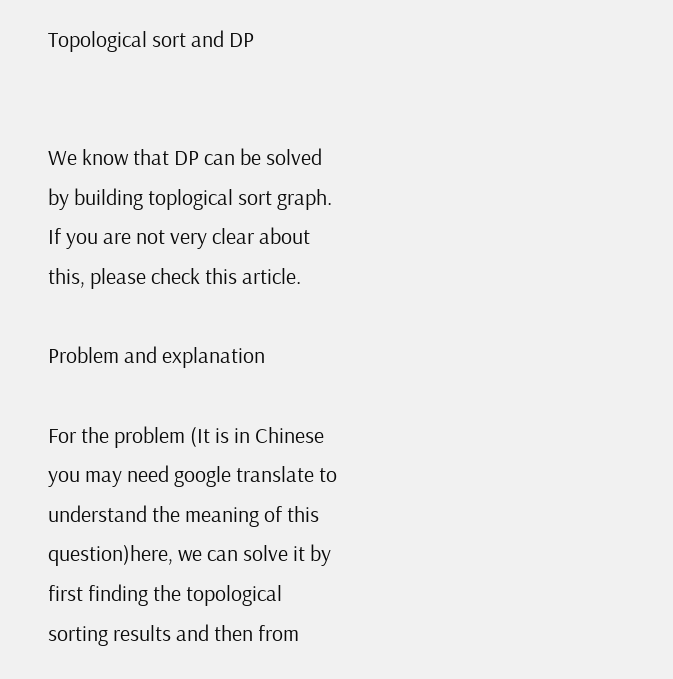Topological sort and DP


We know that DP can be solved by building toplogical sort graph. If you are not very clear about this, please check this article.

Problem and explanation

For the problem (It is in Chinese you may need google translate to understand the meaning of this question)here, we can solve it by first finding the topological sorting results and then from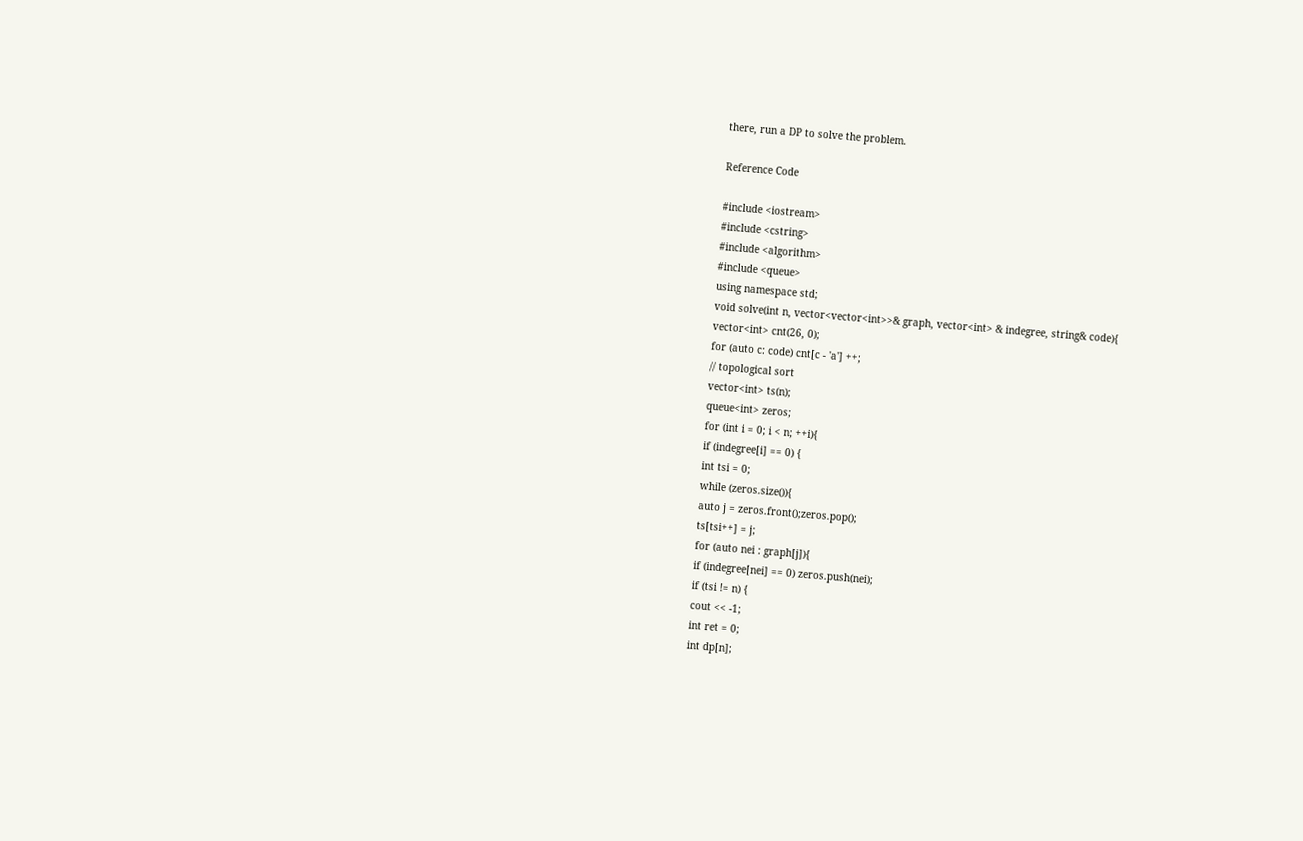there, run a DP to solve the problem.

Reference Code

#include <iostream>
#include <cstring>
#include <algorithm>
#include <queue>
using namespace std;
void solve(int n, vector<vector<int>>& graph, vector<int> & indegree, string& code){
vector<int> cnt(26, 0);
for (auto c: code) cnt[c - 'a'] ++;
// topological sort
vector<int> ts(n);
queue<int> zeros;
for (int i = 0; i < n; ++i){
if (indegree[i] == 0) {
int tsi = 0;
while (zeros.size()){
auto j = zeros.front();zeros.pop();
ts[tsi++] = j;
for (auto nei : graph[j]){
if (indegree[nei] == 0) zeros.push(nei);
if (tsi != n) {
cout << -1;
int ret = 0;
int dp[n];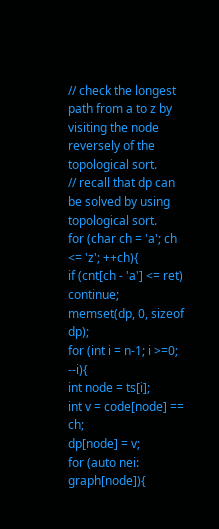// check the longest path from a to z by visiting the node reversely of the topological sort.
// recall that dp can be solved by using topological sort.
for (char ch = 'a'; ch <= 'z'; ++ch){
if (cnt[ch - 'a'] <= ret) continue;
memset(dp, 0, sizeof dp);
for (int i = n-1; i >=0; --i){
int node = ts[i];
int v = code[node] == ch;
dp[node] = v;
for (auto nei: graph[node]){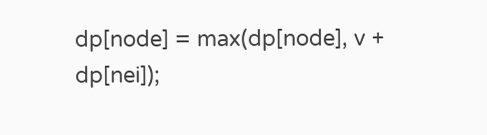dp[node] = max(dp[node], v + dp[nei]);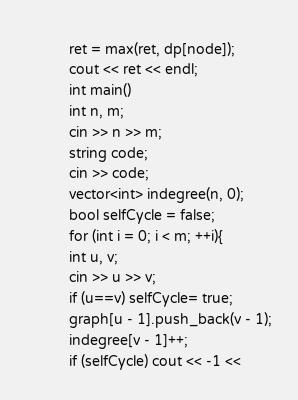ret = max(ret, dp[node]);
cout << ret << endl;
int main()
int n, m;
cin >> n >> m;
string code;
cin >> code;
vector<int> indegree(n, 0);
bool selfCycle = false;
for (int i = 0; i < m; ++i){
int u, v;
cin >> u >> v;
if (u==v) selfCycle= true;
graph[u - 1].push_back(v - 1);
indegree[v - 1]++;
if (selfCycle) cout << -1 <<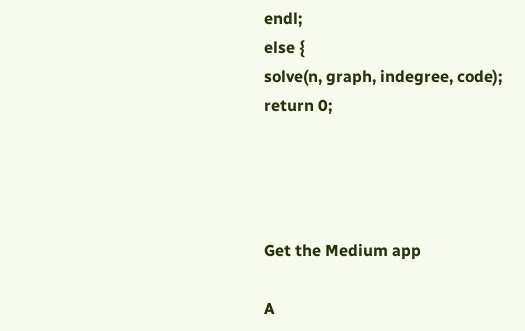endl;
else {
solve(n, graph, indegree, code);
return 0;




Get the Medium app

A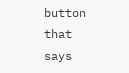button that says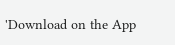'Download on the App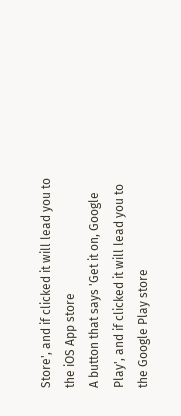Store', and if clicked it will lead you to the iOS App store
A button that says 'Get it on, Google Play', and if clicked it will lead you to the Google Play store